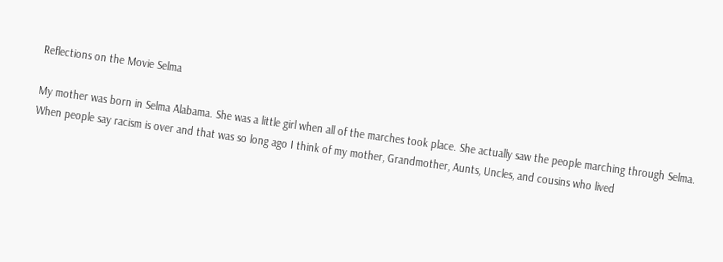Reflections on the Movie Selma

My mother was born in Selma Alabama. She was a little girl when all of the marches took place. She actually saw the people marching through Selma. When people say racism is over and that was so long ago I think of my mother, Grandmother, Aunts, Uncles, and cousins who lived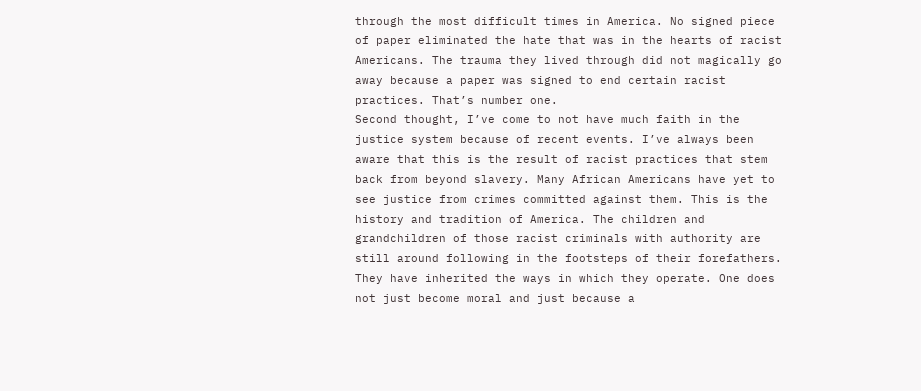through the most difficult times in America. No signed piece of paper eliminated the hate that was in the hearts of racist Americans. The trauma they lived through did not magically go away because a paper was signed to end certain racist practices. That’s number one.
Second thought, I’ve come to not have much faith in the justice system because of recent events. I’ve always been aware that this is the result of racist practices that stem back from beyond slavery. Many African Americans have yet to see justice from crimes committed against them. This is the history and tradition of America. The children and grandchildren of those racist criminals with authority are still around following in the footsteps of their forefathers. They have inherited the ways in which they operate. One does not just become moral and just because a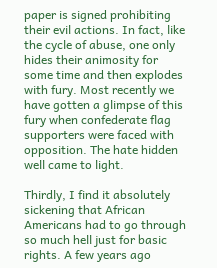paper is signed prohibiting their evil actions. In fact, like the cycle of abuse, one only hides their animosity for some time and then explodes with fury. Most recently we have gotten a glimpse of this fury when confederate flag supporters were faced with opposition. The hate hidden well came to light.

Thirdly, I find it absolutely sickening that African Americans had to go through so much hell just for basic rights. A few years ago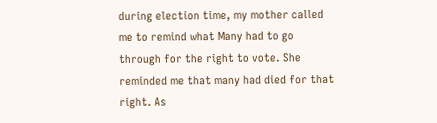during election time, my mother called me to remind what Many had to go through for the right to vote. She reminded me that many had died for that right. As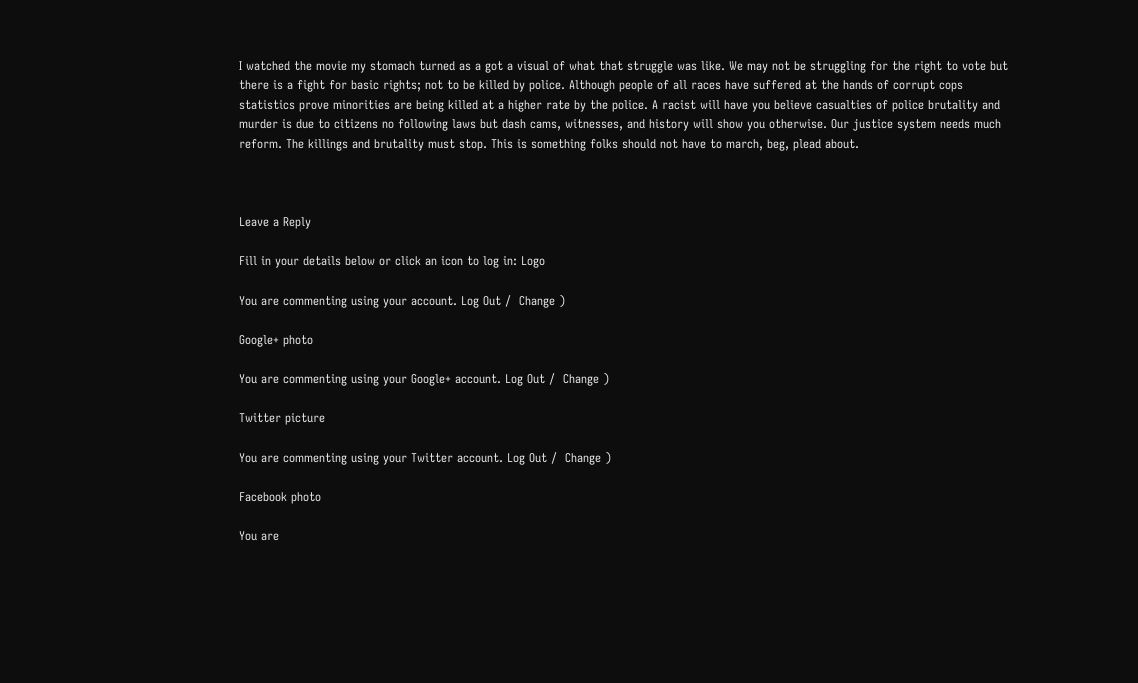I watched the movie my stomach turned as a got a visual of what that struggle was like. We may not be struggling for the right to vote but there is a fight for basic rights; not to be killed by police. Although people of all races have suffered at the hands of corrupt cops statistics prove minorities are being killed at a higher rate by the police. A racist will have you believe casualties of police brutality and murder is due to citizens no following laws but dash cams, witnesses, and history will show you otherwise. Our justice system needs much reform. The killings and brutality must stop. This is something folks should not have to march, beg, plead about.



Leave a Reply

Fill in your details below or click an icon to log in: Logo

You are commenting using your account. Log Out /  Change )

Google+ photo

You are commenting using your Google+ account. Log Out /  Change )

Twitter picture

You are commenting using your Twitter account. Log Out /  Change )

Facebook photo

You are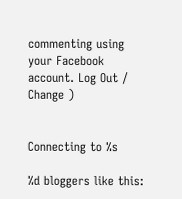commenting using your Facebook account. Log Out /  Change )


Connecting to %s

%d bloggers like this: